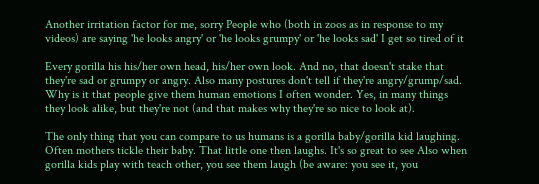Another irritation factor for me, sorry People who (both in zoos as in response to my videos) are saying 'he looks angry' or 'he looks grumpy' or 'he looks sad' I get so tired of it

Every gorilla his his/her own head, his/her own look. And no, that doesn't stake that they're sad or grumpy or angry. Also many postures don't tell if they're angry/grump/sad. Why is it that people give them human emotions I often wonder. Yes, in many things they look alike, but they're not (and that makes why they're so nice to look at).

The only thing that you can compare to us humans is a gorilla baby/gorilla kid laughing. Often mothers tickle their baby. That little one then laughs. It's so great to see Also when gorilla kids play with teach other, you see them laugh (be aware: you see it, you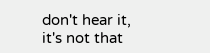don't hear it, it's not that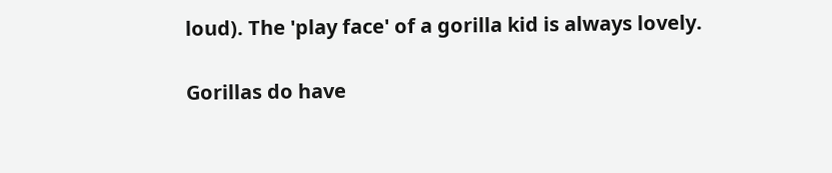loud). The 'play face' of a gorilla kid is always lovely.

Gorillas do have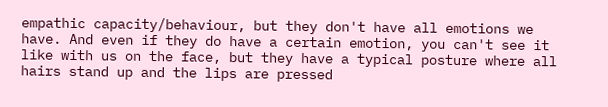empathic capacity/behaviour, but they don't have all emotions we have. And even if they do have a certain emotion, you can't see it like with us on the face, but they have a typical posture where all hairs stand up and the lips are pressed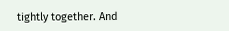tightly together. And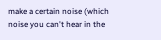make a certain noise (which noise you can't hear in the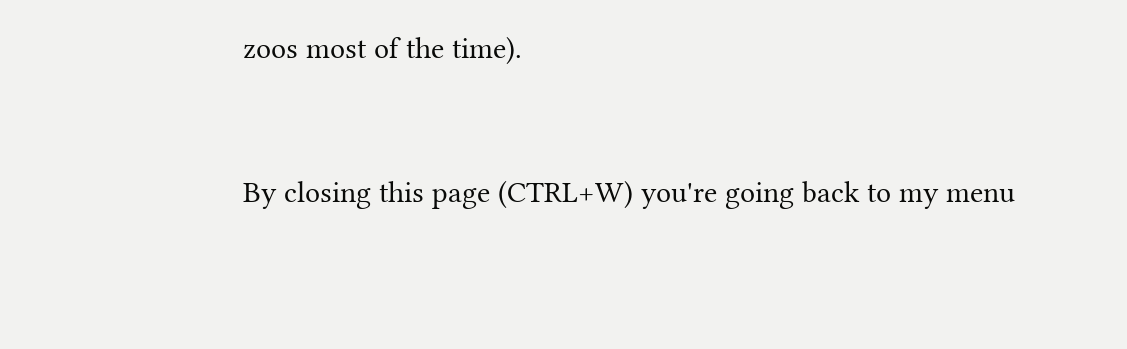zoos most of the time).


By closing this page (CTRL+W) you're going back to my menu